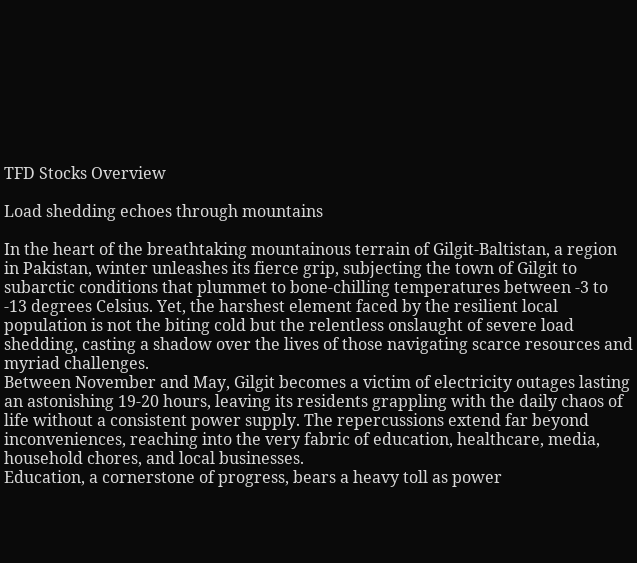TFD Stocks Overview

Load shedding echoes through mountains

In the heart of the breathtaking mountainous terrain of Gilgit-Baltistan, a region in Pakistan, winter unleashes its fierce grip, subjecting the town of Gilgit to subarctic conditions that plummet to bone-chilling temperatures between -3 to -13 degrees Celsius. Yet, the harshest element faced by the resilient local population is not the biting cold but the relentless onslaught of severe load shedding, casting a shadow over the lives of those navigating scarce resources and myriad challenges.
Between November and May, Gilgit becomes a victim of electricity outages lasting an astonishing 19-20 hours, leaving its residents grappling with the daily chaos of life without a consistent power supply. The repercussions extend far beyond inconveniences, reaching into the very fabric of education, healthcare, media, household chores, and local businesses.
Education, a cornerstone of progress, bears a heavy toll as power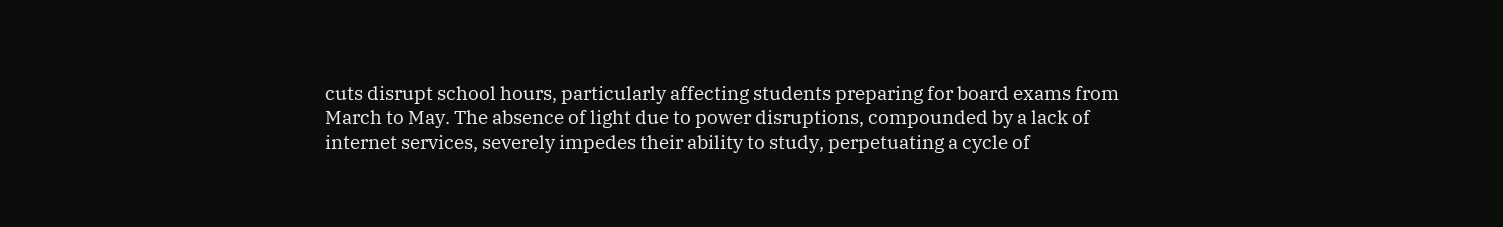cuts disrupt school hours, particularly affecting students preparing for board exams from March to May. The absence of light due to power disruptions, compounded by a lack of internet services, severely impedes their ability to study, perpetuating a cycle of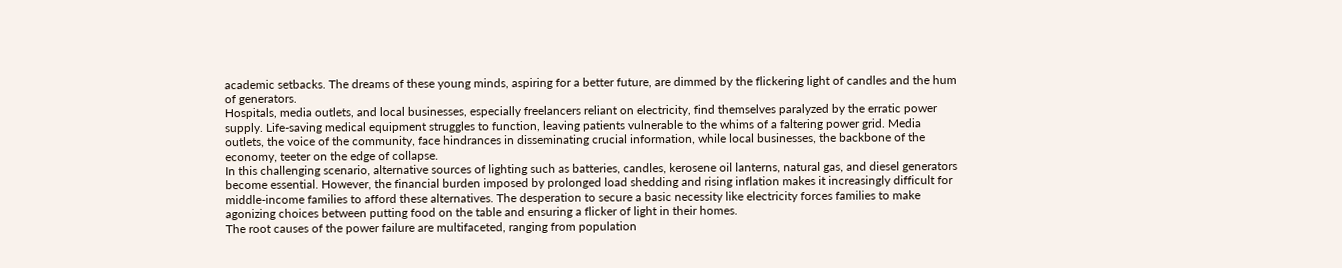academic setbacks. The dreams of these young minds, aspiring for a better future, are dimmed by the flickering light of candles and the hum of generators.
Hospitals, media outlets, and local businesses, especially freelancers reliant on electricity, find themselves paralyzed by the erratic power supply. Life-saving medical equipment struggles to function, leaving patients vulnerable to the whims of a faltering power grid. Media outlets, the voice of the community, face hindrances in disseminating crucial information, while local businesses, the backbone of the economy, teeter on the edge of collapse.
In this challenging scenario, alternative sources of lighting such as batteries, candles, kerosene oil lanterns, natural gas, and diesel generators become essential. However, the financial burden imposed by prolonged load shedding and rising inflation makes it increasingly difficult for middle-income families to afford these alternatives. The desperation to secure a basic necessity like electricity forces families to make agonizing choices between putting food on the table and ensuring a flicker of light in their homes.
The root causes of the power failure are multifaceted, ranging from population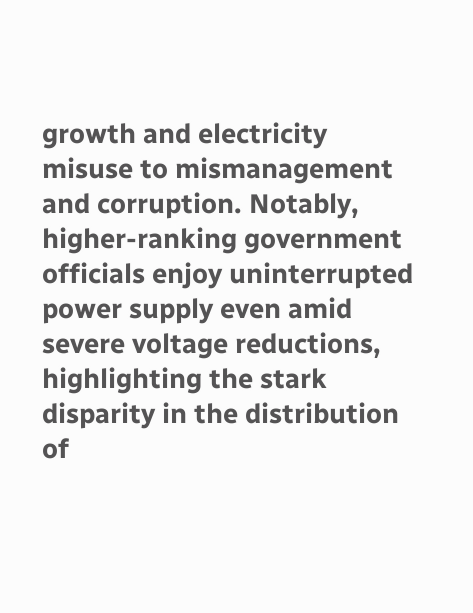growth and electricity misuse to mismanagement and corruption. Notably, higher-ranking government officials enjoy uninterrupted power supply even amid severe voltage reductions, highlighting the stark disparity in the distribution of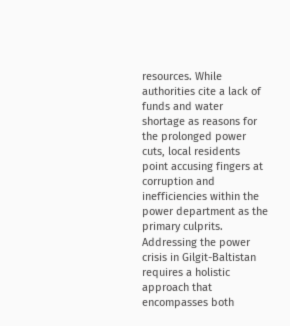resources. While authorities cite a lack of funds and water shortage as reasons for the prolonged power cuts, local residents point accusing fingers at corruption and inefficiencies within the power department as the primary culprits.
Addressing the power crisis in Gilgit-Baltistan requires a holistic approach that encompasses both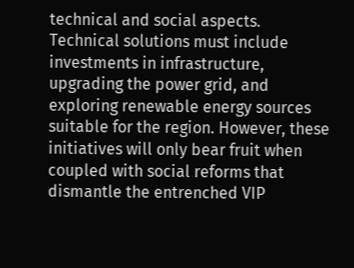technical and social aspects. Technical solutions must include investments in infrastructure, upgrading the power grid, and exploring renewable energy sources suitable for the region. However, these initiatives will only bear fruit when coupled with social reforms that dismantle the entrenched VIP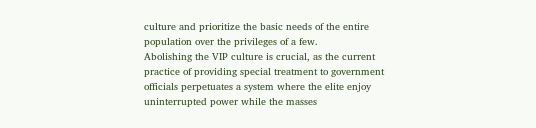culture and prioritize the basic needs of the entire population over the privileges of a few.
Abolishing the VIP culture is crucial, as the current practice of providing special treatment to government officials perpetuates a system where the elite enjoy uninterrupted power while the masses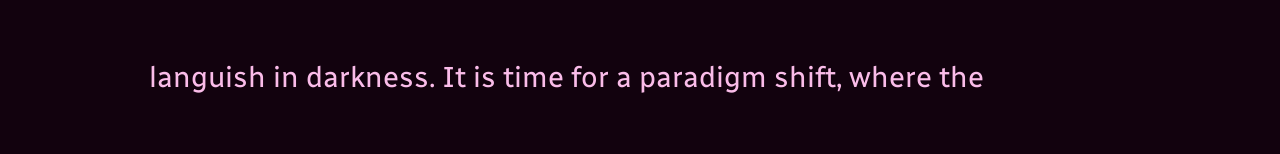languish in darkness. It is time for a paradigm shift, where the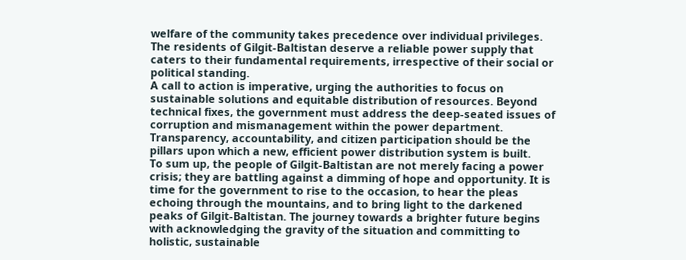welfare of the community takes precedence over individual privileges. The residents of Gilgit-Baltistan deserve a reliable power supply that caters to their fundamental requirements, irrespective of their social or political standing.
A call to action is imperative, urging the authorities to focus on sustainable solutions and equitable distribution of resources. Beyond technical fixes, the government must address the deep-seated issues of corruption and mismanagement within the power department. Transparency, accountability, and citizen participation should be the pillars upon which a new, efficient power distribution system is built.
To sum up, the people of Gilgit-Baltistan are not merely facing a power crisis; they are battling against a dimming of hope and opportunity. It is time for the government to rise to the occasion, to hear the pleas echoing through the mountains, and to bring light to the darkened peaks of Gilgit-Baltistan. The journey towards a brighter future begins with acknowledging the gravity of the situation and committing to holistic, sustainable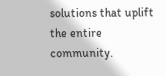solutions that uplift the entire community.